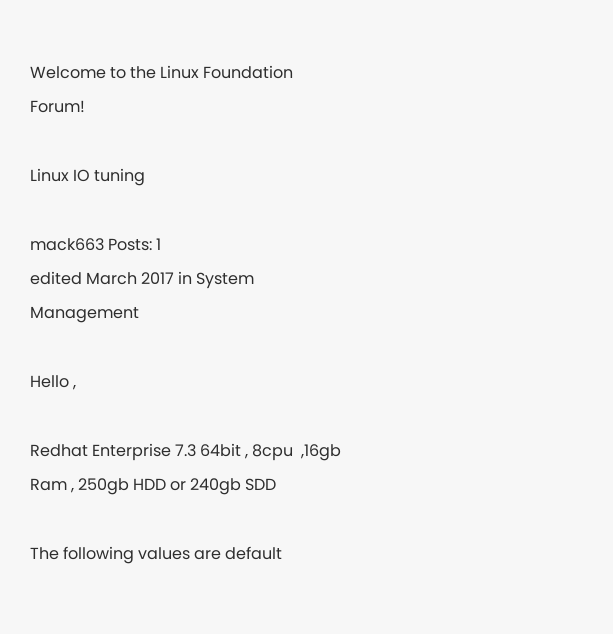Welcome to the Linux Foundation Forum!

Linux IO tuning

mack663 Posts: 1
edited March 2017 in System Management

Hello ,

Redhat Enterprise 7.3 64bit , 8cpu  ,16gb Ram , 250gb HDD or 240gb SDD

The following values are default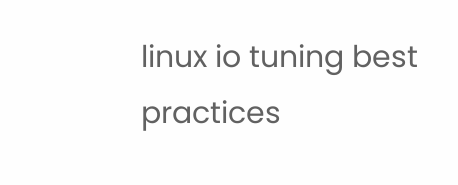linux io tuning best practices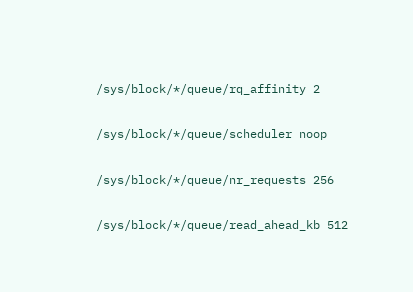/sys/block/*/queue/rq_affinity 2

/sys/block/*/queue/scheduler noop

/sys/block/*/queue/nr_requests 256

/sys/block/*/queue/read_ahead_kb 512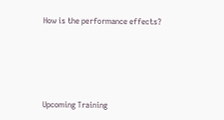How is the performance effects?





Upcoming Training